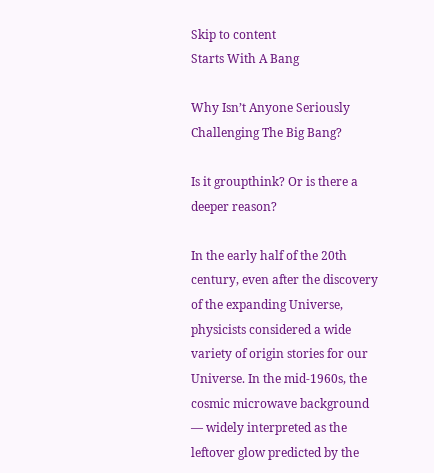Skip to content
Starts With A Bang

Why Isn’t Anyone Seriously Challenging The Big Bang?

Is it groupthink? Or is there a deeper reason?

In the early half of the 20th century, even after the discovery of the expanding Universe, physicists considered a wide variety of origin stories for our Universe. In the mid-1960s, the cosmic microwave background — widely interpreted as the leftover glow predicted by the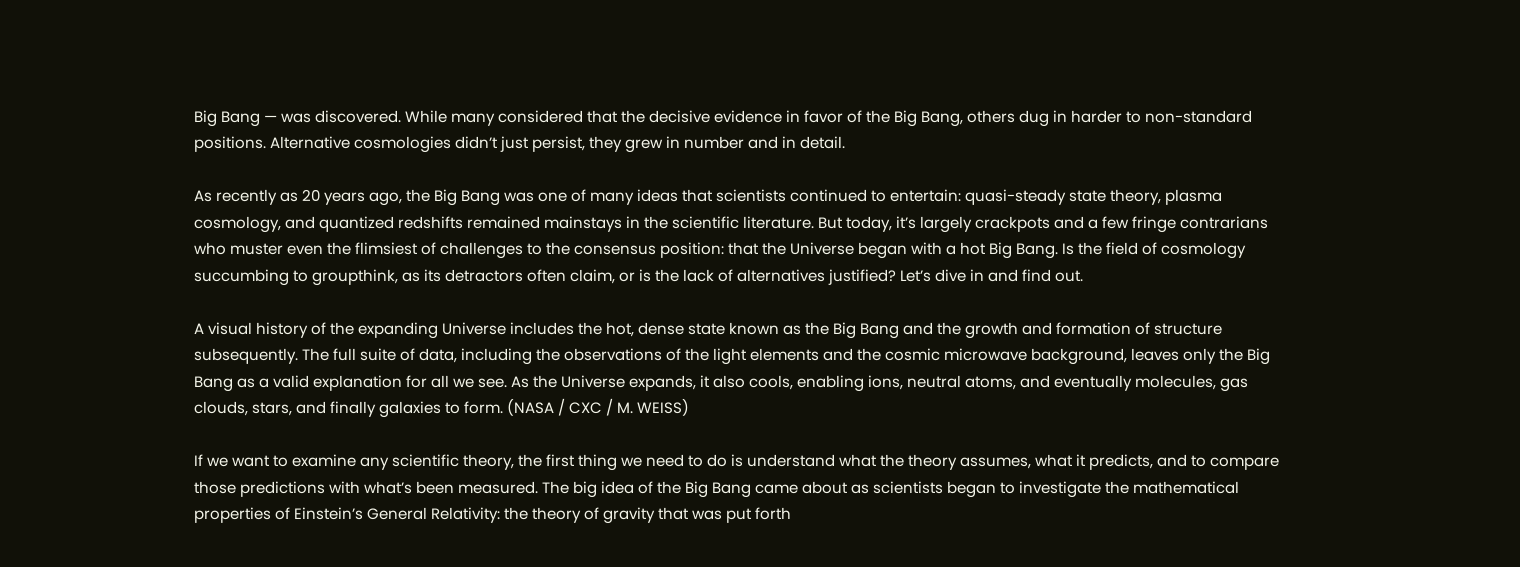Big Bang — was discovered. While many considered that the decisive evidence in favor of the Big Bang, others dug in harder to non-standard positions. Alternative cosmologies didn’t just persist, they grew in number and in detail.

As recently as 20 years ago, the Big Bang was one of many ideas that scientists continued to entertain: quasi-steady state theory, plasma cosmology, and quantized redshifts remained mainstays in the scientific literature. But today, it’s largely crackpots and a few fringe contrarians who muster even the flimsiest of challenges to the consensus position: that the Universe began with a hot Big Bang. Is the field of cosmology succumbing to groupthink, as its detractors often claim, or is the lack of alternatives justified? Let’s dive in and find out.

A visual history of the expanding Universe includes the hot, dense state known as the Big Bang and the growth and formation of structure subsequently. The full suite of data, including the observations of the light elements and the cosmic microwave background, leaves only the Big Bang as a valid explanation for all we see. As the Universe expands, it also cools, enabling ions, neutral atoms, and eventually molecules, gas clouds, stars, and finally galaxies to form. (NASA / CXC / M. WEISS)

If we want to examine any scientific theory, the first thing we need to do is understand what the theory assumes, what it predicts, and to compare those predictions with what’s been measured. The big idea of the Big Bang came about as scientists began to investigate the mathematical properties of Einstein’s General Relativity: the theory of gravity that was put forth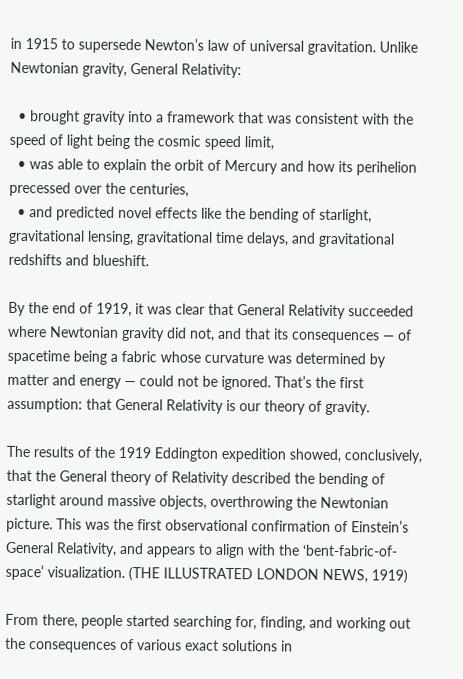in 1915 to supersede Newton’s law of universal gravitation. Unlike Newtonian gravity, General Relativity:

  • brought gravity into a framework that was consistent with the speed of light being the cosmic speed limit,
  • was able to explain the orbit of Mercury and how its perihelion precessed over the centuries,
  • and predicted novel effects like the bending of starlight, gravitational lensing, gravitational time delays, and gravitational redshifts and blueshift.

By the end of 1919, it was clear that General Relativity succeeded where Newtonian gravity did not, and that its consequences — of spacetime being a fabric whose curvature was determined by matter and energy — could not be ignored. That’s the first assumption: that General Relativity is our theory of gravity.

The results of the 1919 Eddington expedition showed, conclusively, that the General theory of Relativity described the bending of starlight around massive objects, overthrowing the Newtonian picture. This was the first observational confirmation of Einstein’s General Relativity, and appears to align with the ‘bent-fabric-of-space’ visualization. (THE ILLUSTRATED LONDON NEWS, 1919)

From there, people started searching for, finding, and working out the consequences of various exact solutions in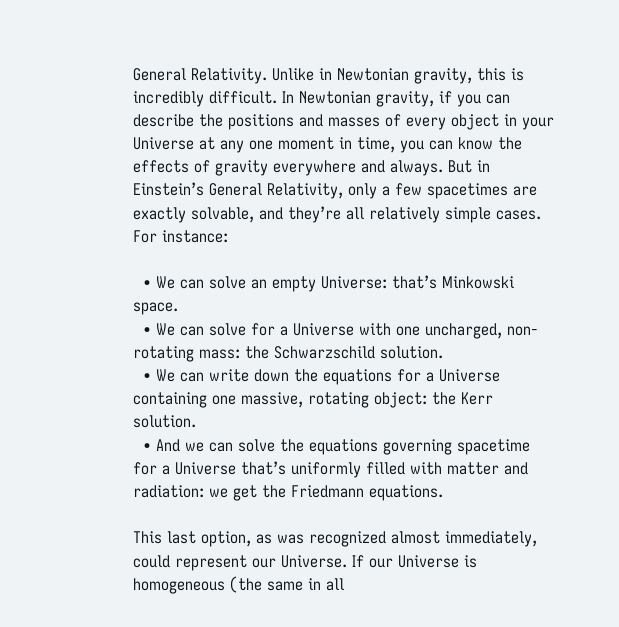General Relativity. Unlike in Newtonian gravity, this is incredibly difficult. In Newtonian gravity, if you can describe the positions and masses of every object in your Universe at any one moment in time, you can know the effects of gravity everywhere and always. But in Einstein’s General Relativity, only a few spacetimes are exactly solvable, and they’re all relatively simple cases. For instance:

  • We can solve an empty Universe: that’s Minkowski space.
  • We can solve for a Universe with one uncharged, non-rotating mass: the Schwarzschild solution.
  • We can write down the equations for a Universe containing one massive, rotating object: the Kerr solution.
  • And we can solve the equations governing spacetime for a Universe that’s uniformly filled with matter and radiation: we get the Friedmann equations.

This last option, as was recognized almost immediately, could represent our Universe. If our Universe is homogeneous (the same in all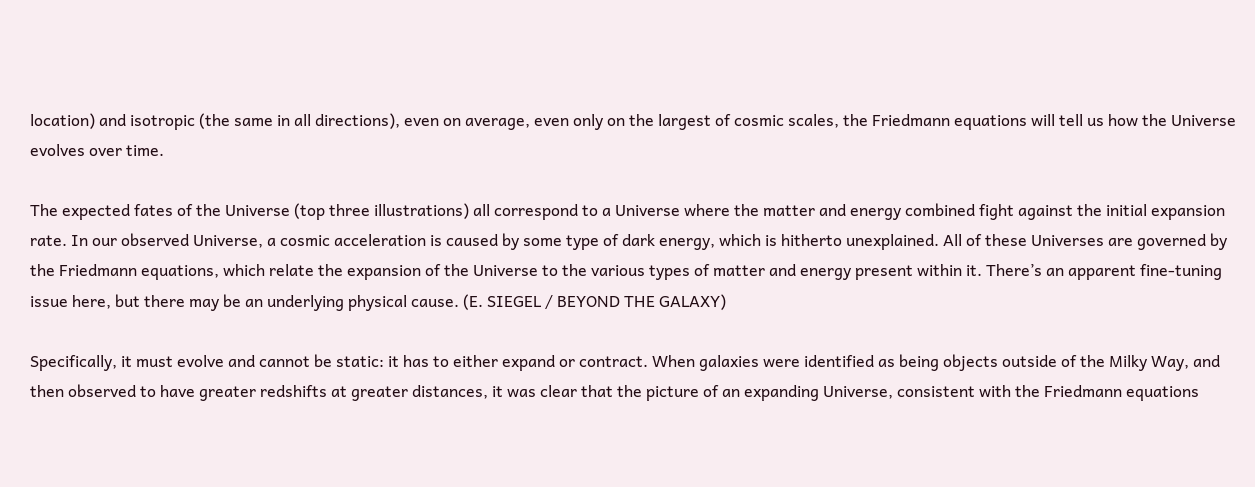location) and isotropic (the same in all directions), even on average, even only on the largest of cosmic scales, the Friedmann equations will tell us how the Universe evolves over time.

The expected fates of the Universe (top three illustrations) all correspond to a Universe where the matter and energy combined fight against the initial expansion rate. In our observed Universe, a cosmic acceleration is caused by some type of dark energy, which is hitherto unexplained. All of these Universes are governed by the Friedmann equations, which relate the expansion of the Universe to the various types of matter and energy present within it. There’s an apparent fine-tuning issue here, but there may be an underlying physical cause. (E. SIEGEL / BEYOND THE GALAXY)

Specifically, it must evolve and cannot be static: it has to either expand or contract. When galaxies were identified as being objects outside of the Milky Way, and then observed to have greater redshifts at greater distances, it was clear that the picture of an expanding Universe, consistent with the Friedmann equations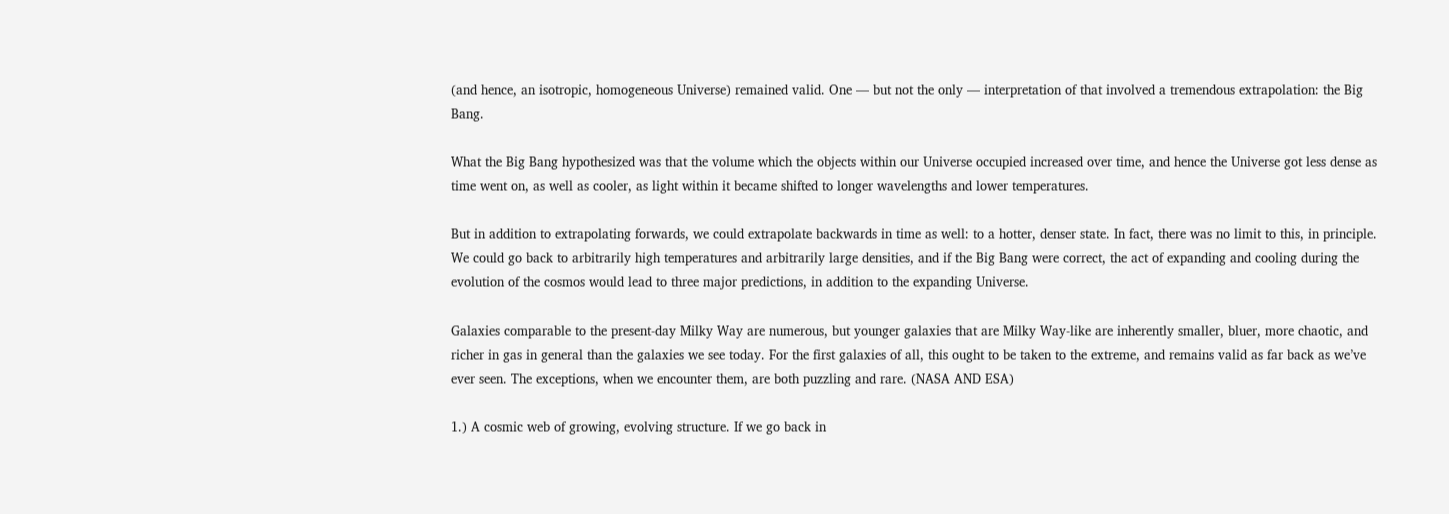(and hence, an isotropic, homogeneous Universe) remained valid. One — but not the only — interpretation of that involved a tremendous extrapolation: the Big Bang.

What the Big Bang hypothesized was that the volume which the objects within our Universe occupied increased over time, and hence the Universe got less dense as time went on, as well as cooler, as light within it became shifted to longer wavelengths and lower temperatures.

But in addition to extrapolating forwards, we could extrapolate backwards in time as well: to a hotter, denser state. In fact, there was no limit to this, in principle. We could go back to arbitrarily high temperatures and arbitrarily large densities, and if the Big Bang were correct, the act of expanding and cooling during the evolution of the cosmos would lead to three major predictions, in addition to the expanding Universe.

Galaxies comparable to the present-day Milky Way are numerous, but younger galaxies that are Milky Way-like are inherently smaller, bluer, more chaotic, and richer in gas in general than the galaxies we see today. For the first galaxies of all, this ought to be taken to the extreme, and remains valid as far back as we’ve ever seen. The exceptions, when we encounter them, are both puzzling and rare. (NASA AND ESA)

1.) A cosmic web of growing, evolving structure. If we go back in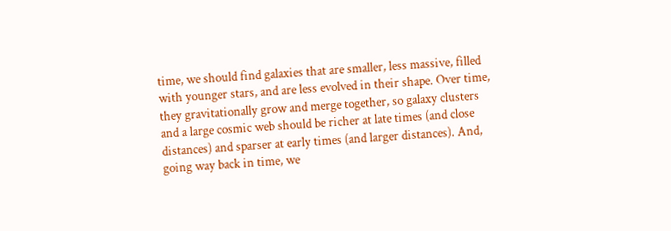time, we should find galaxies that are smaller, less massive, filled with younger stars, and are less evolved in their shape. Over time, they gravitationally grow and merge together, so galaxy clusters and a large cosmic web should be richer at late times (and close distances) and sparser at early times (and larger distances). And, going way back in time, we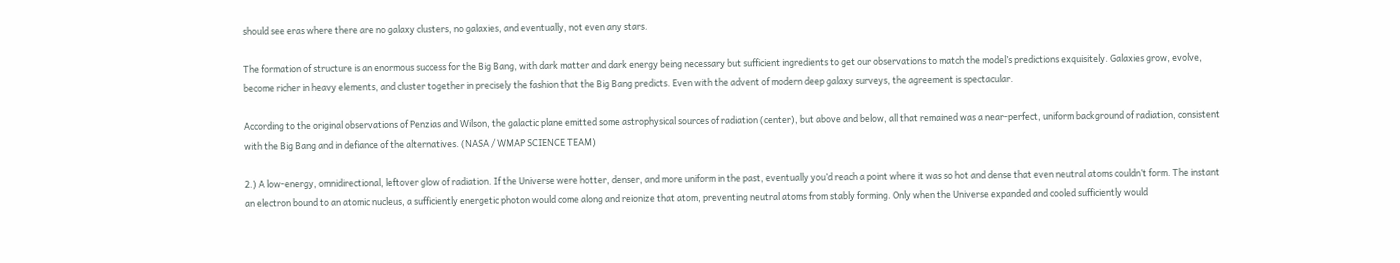should see eras where there are no galaxy clusters, no galaxies, and eventually, not even any stars.

The formation of structure is an enormous success for the Big Bang, with dark matter and dark energy being necessary but sufficient ingredients to get our observations to match the model’s predictions exquisitely. Galaxies grow, evolve, become richer in heavy elements, and cluster together in precisely the fashion that the Big Bang predicts. Even with the advent of modern deep galaxy surveys, the agreement is spectacular.

According to the original observations of Penzias and Wilson, the galactic plane emitted some astrophysical sources of radiation (center), but above and below, all that remained was a near-perfect, uniform background of radiation, consistent with the Big Bang and in defiance of the alternatives. (NASA / WMAP SCIENCE TEAM)

2.) A low-energy, omnidirectional, leftover glow of radiation. If the Universe were hotter, denser, and more uniform in the past, eventually you’d reach a point where it was so hot and dense that even neutral atoms couldn’t form. The instant an electron bound to an atomic nucleus, a sufficiently energetic photon would come along and reionize that atom, preventing neutral atoms from stably forming. Only when the Universe expanded and cooled sufficiently would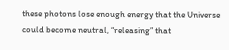these photons lose enough energy that the Universe could become neutral, “releasing” that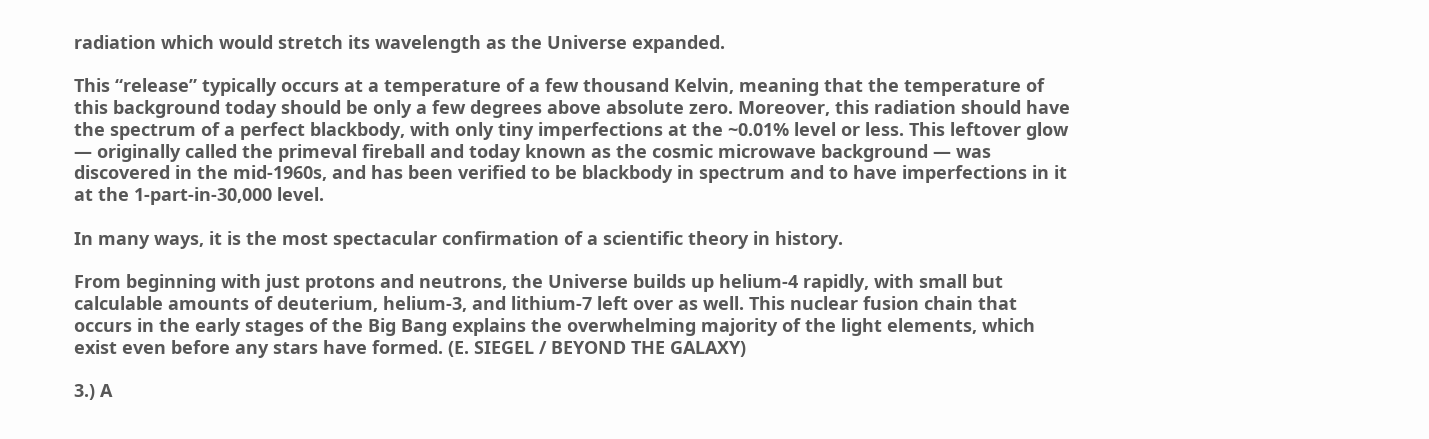radiation which would stretch its wavelength as the Universe expanded.

This “release” typically occurs at a temperature of a few thousand Kelvin, meaning that the temperature of this background today should be only a few degrees above absolute zero. Moreover, this radiation should have the spectrum of a perfect blackbody, with only tiny imperfections at the ~0.01% level or less. This leftover glow — originally called the primeval fireball and today known as the cosmic microwave background — was discovered in the mid-1960s, and has been verified to be blackbody in spectrum and to have imperfections in it at the 1-part-in-30,000 level.

In many ways, it is the most spectacular confirmation of a scientific theory in history.

From beginning with just protons and neutrons, the Universe builds up helium-4 rapidly, with small but calculable amounts of deuterium, helium-3, and lithium-7 left over as well. This nuclear fusion chain that occurs in the early stages of the Big Bang explains the overwhelming majority of the light elements, which exist even before any stars have formed. (E. SIEGEL / BEYOND THE GALAXY)

3.) A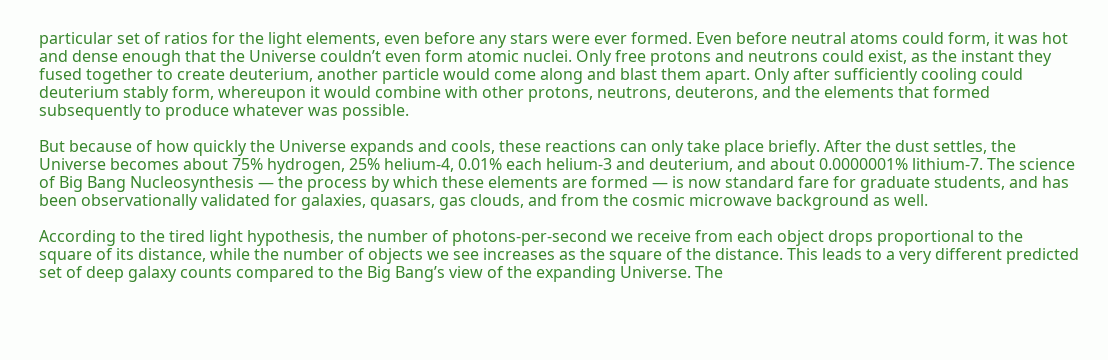particular set of ratios for the light elements, even before any stars were ever formed. Even before neutral atoms could form, it was hot and dense enough that the Universe couldn’t even form atomic nuclei. Only free protons and neutrons could exist, as the instant they fused together to create deuterium, another particle would come along and blast them apart. Only after sufficiently cooling could deuterium stably form, whereupon it would combine with other protons, neutrons, deuterons, and the elements that formed subsequently to produce whatever was possible.

But because of how quickly the Universe expands and cools, these reactions can only take place briefly. After the dust settles, the Universe becomes about 75% hydrogen, 25% helium-4, 0.01% each helium-3 and deuterium, and about 0.0000001% lithium-7. The science of Big Bang Nucleosynthesis — the process by which these elements are formed — is now standard fare for graduate students, and has been observationally validated for galaxies, quasars, gas clouds, and from the cosmic microwave background as well.

According to the tired light hypothesis, the number of photons-per-second we receive from each object drops proportional to the square of its distance, while the number of objects we see increases as the square of the distance. This leads to a very different predicted set of deep galaxy counts compared to the Big Bang’s view of the expanding Universe. The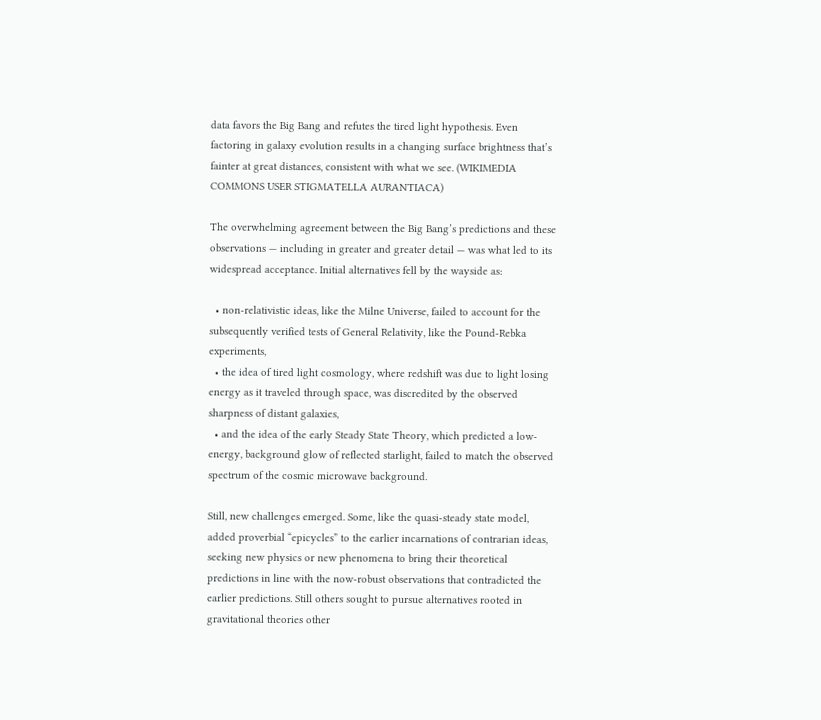data favors the Big Bang and refutes the tired light hypothesis. Even factoring in galaxy evolution results in a changing surface brightness that’s fainter at great distances, consistent with what we see. (WIKIMEDIA COMMONS USER STIGMATELLA AURANTIACA)

The overwhelming agreement between the Big Bang’s predictions and these observations — including in greater and greater detail — was what led to its widespread acceptance. Initial alternatives fell by the wayside as:

  • non-relativistic ideas, like the Milne Universe, failed to account for the subsequently verified tests of General Relativity, like the Pound-Rebka experiments,
  • the idea of tired light cosmology, where redshift was due to light losing energy as it traveled through space, was discredited by the observed sharpness of distant galaxies,
  • and the idea of the early Steady State Theory, which predicted a low-energy, background glow of reflected starlight, failed to match the observed spectrum of the cosmic microwave background.

Still, new challenges emerged. Some, like the quasi-steady state model, added proverbial “epicycles” to the earlier incarnations of contrarian ideas, seeking new physics or new phenomena to bring their theoretical predictions in line with the now-robust observations that contradicted the earlier predictions. Still others sought to pursue alternatives rooted in gravitational theories other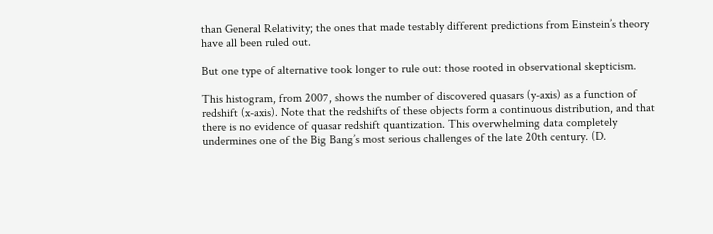than General Relativity; the ones that made testably different predictions from Einstein’s theory have all been ruled out.

But one type of alternative took longer to rule out: those rooted in observational skepticism.

This histogram, from 2007, shows the number of discovered quasars (y-axis) as a function of redshift (x-axis). Note that the redshifts of these objects form a continuous distribution, and that there is no evidence of quasar redshift quantization. This overwhelming data completely undermines one of the Big Bang’s most serious challenges of the late 20th century. (D.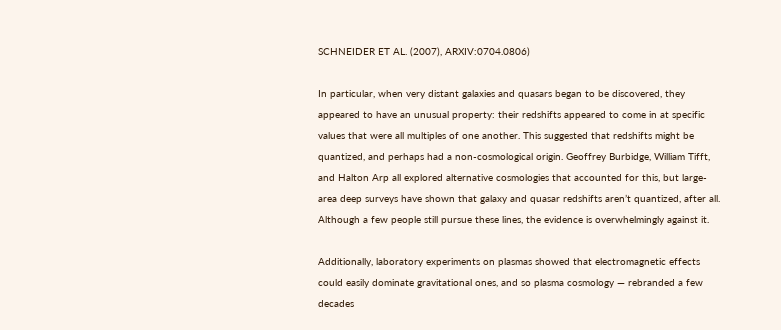SCHNEIDER ET AL. (2007), ARXIV:0704.0806)

In particular, when very distant galaxies and quasars began to be discovered, they appeared to have an unusual property: their redshifts appeared to come in at specific values that were all multiples of one another. This suggested that redshifts might be quantized, and perhaps had a non-cosmological origin. Geoffrey Burbidge, William Tifft, and Halton Arp all explored alternative cosmologies that accounted for this, but large-area deep surveys have shown that galaxy and quasar redshifts aren’t quantized, after all. Although a few people still pursue these lines, the evidence is overwhelmingly against it.

Additionally, laboratory experiments on plasmas showed that electromagnetic effects could easily dominate gravitational ones, and so plasma cosmology — rebranded a few decades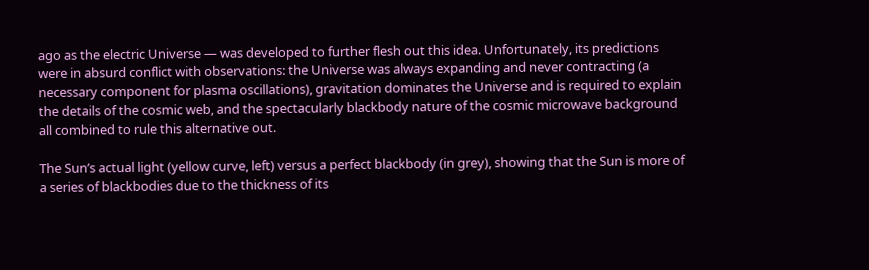ago as the electric Universe — was developed to further flesh out this idea. Unfortunately, its predictions were in absurd conflict with observations: the Universe was always expanding and never contracting (a necessary component for plasma oscillations), gravitation dominates the Universe and is required to explain the details of the cosmic web, and the spectacularly blackbody nature of the cosmic microwave background all combined to rule this alternative out.

The Sun’s actual light (yellow curve, left) versus a perfect blackbody (in grey), showing that the Sun is more of a series of blackbodies due to the thickness of its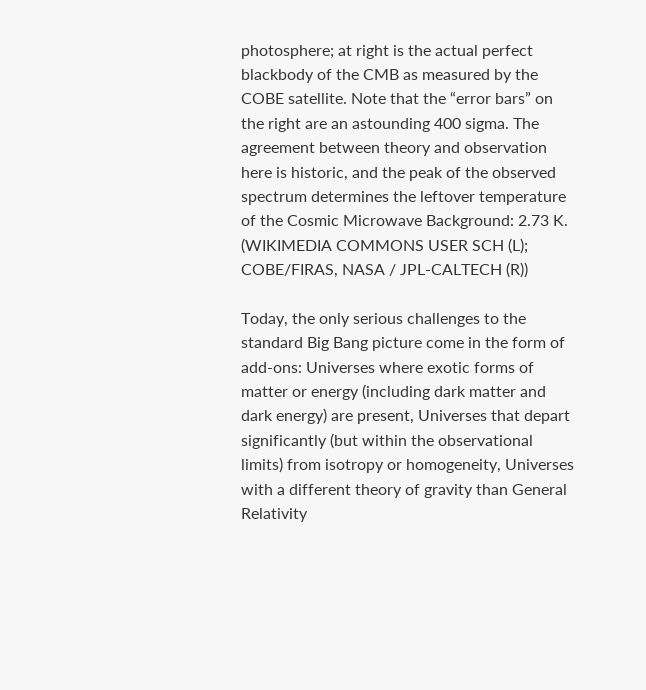photosphere; at right is the actual perfect blackbody of the CMB as measured by the COBE satellite. Note that the “error bars” on the right are an astounding 400 sigma. The agreement between theory and observation here is historic, and the peak of the observed spectrum determines the leftover temperature of the Cosmic Microwave Background: 2.73 K. (WIKIMEDIA COMMONS USER SCH (L); COBE/FIRAS, NASA / JPL-CALTECH (R))

Today, the only serious challenges to the standard Big Bang picture come in the form of add-ons: Universes where exotic forms of matter or energy (including dark matter and dark energy) are present, Universes that depart significantly (but within the observational limits) from isotropy or homogeneity, Universes with a different theory of gravity than General Relativity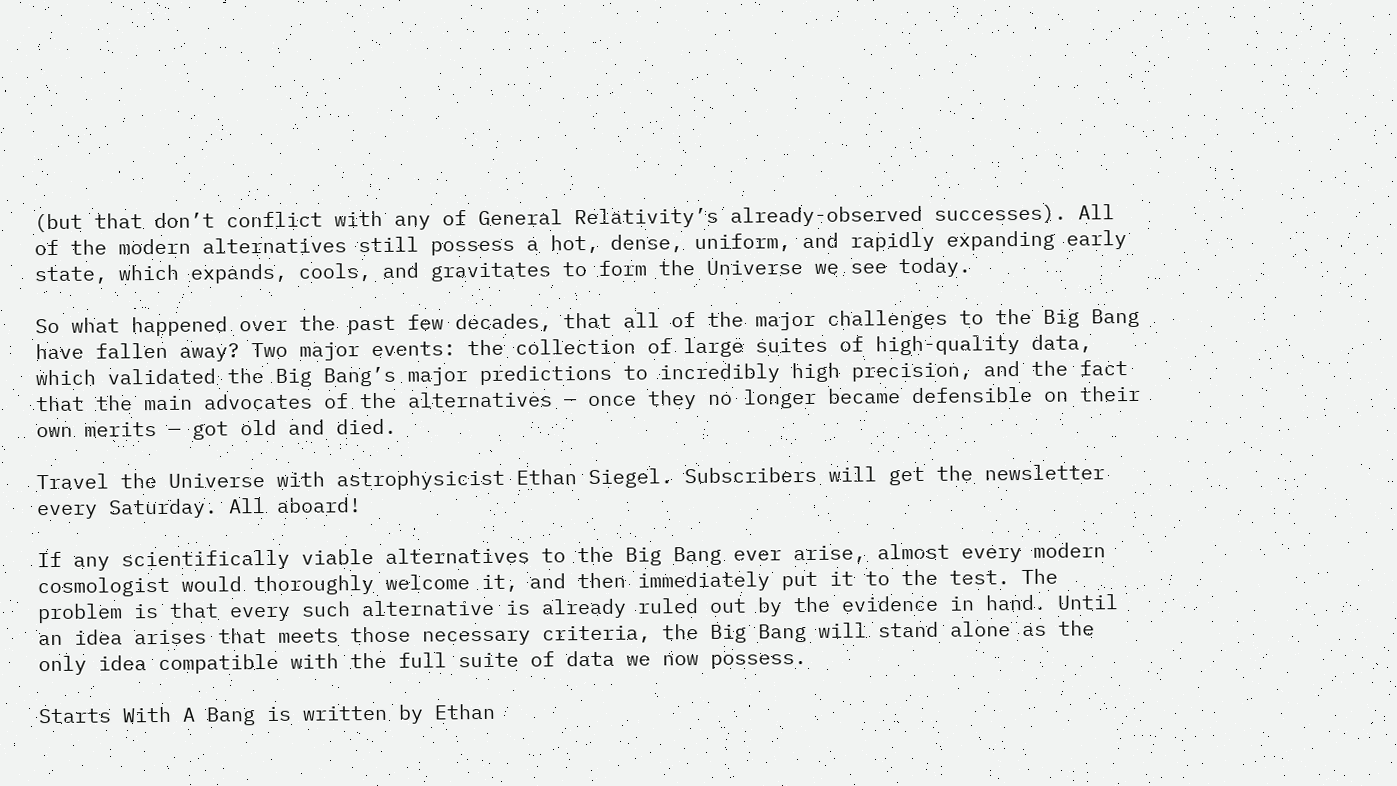(but that don’t conflict with any of General Relativity’s already-observed successes). All of the modern alternatives still possess a hot, dense, uniform, and rapidly expanding early state, which expands, cools, and gravitates to form the Universe we see today.

So what happened over the past few decades, that all of the major challenges to the Big Bang have fallen away? Two major events: the collection of large suites of high-quality data, which validated the Big Bang’s major predictions to incredibly high precision, and the fact that the main advocates of the alternatives — once they no longer became defensible on their own merits — got old and died.

Travel the Universe with astrophysicist Ethan Siegel. Subscribers will get the newsletter every Saturday. All aboard!

If any scientifically viable alternatives to the Big Bang ever arise, almost every modern cosmologist would thoroughly welcome it, and then immediately put it to the test. The problem is that every such alternative is already ruled out by the evidence in hand. Until an idea arises that meets those necessary criteria, the Big Bang will stand alone as the only idea compatible with the full suite of data we now possess.

Starts With A Bang is written by Ethan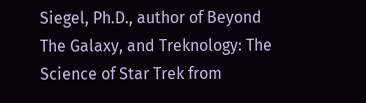Siegel, Ph.D., author of Beyond The Galaxy, and Treknology: The Science of Star Trek from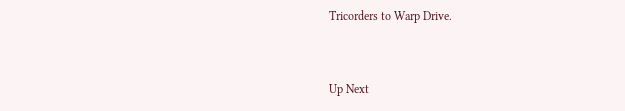Tricorders to Warp Drive.


Up Next